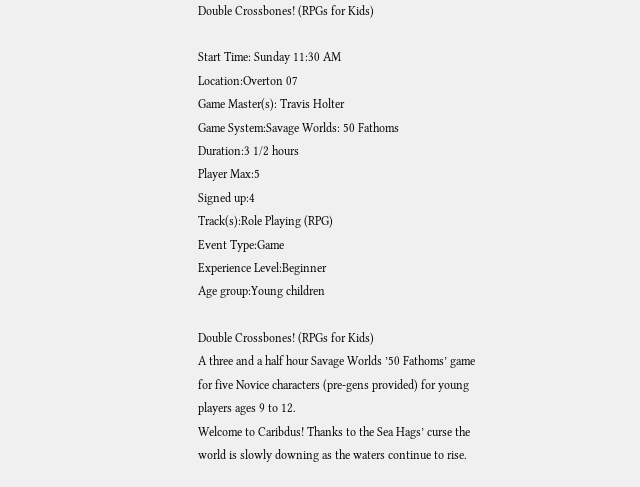Double Crossbones! (RPGs for Kids)

Start Time: Sunday 11:30 AM
Location:Overton 07
Game Master(s): Travis Holter
Game System:Savage Worlds: 50 Fathoms
Duration:3 1/2 hours
Player Max:5
Signed up:4
Track(s):Role Playing (RPG)
Event Type:Game
Experience Level:Beginner
Age group:Young children

Double Crossbones! (RPGs for Kids)
A three and a half hour Savage Worlds ’50 Fathoms’ game for five Novice characters (pre-gens provided) for young players ages 9 to 12.
Welcome to Caribdus! Thanks to the Sea Hags’ curse the world is slowly downing as the waters continue to rise.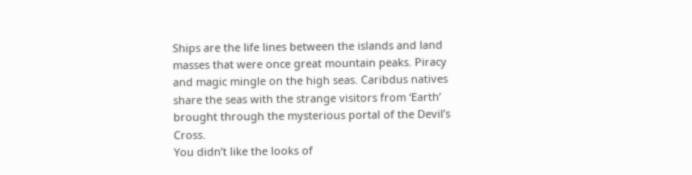Ships are the life lines between the islands and land masses that were once great mountain peaks. Piracy and magic mingle on the high seas. Caribdus natives share the seas with the strange visitors from ‘Earth’ brought through the mysterious portal of the Devil’s Cross.
You didn’t like the looks of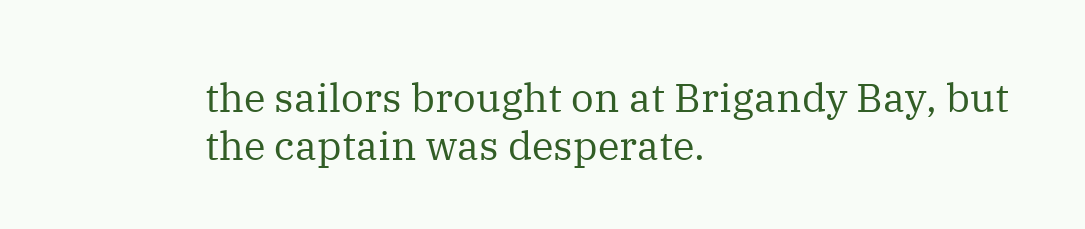the sailors brought on at Brigandy Bay, but the captain was desperate.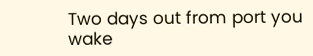Two days out from port you wake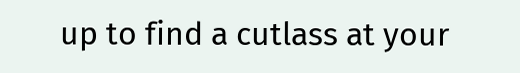up to find a cutlass at your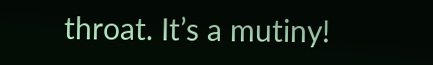throat. It’s a mutiny!